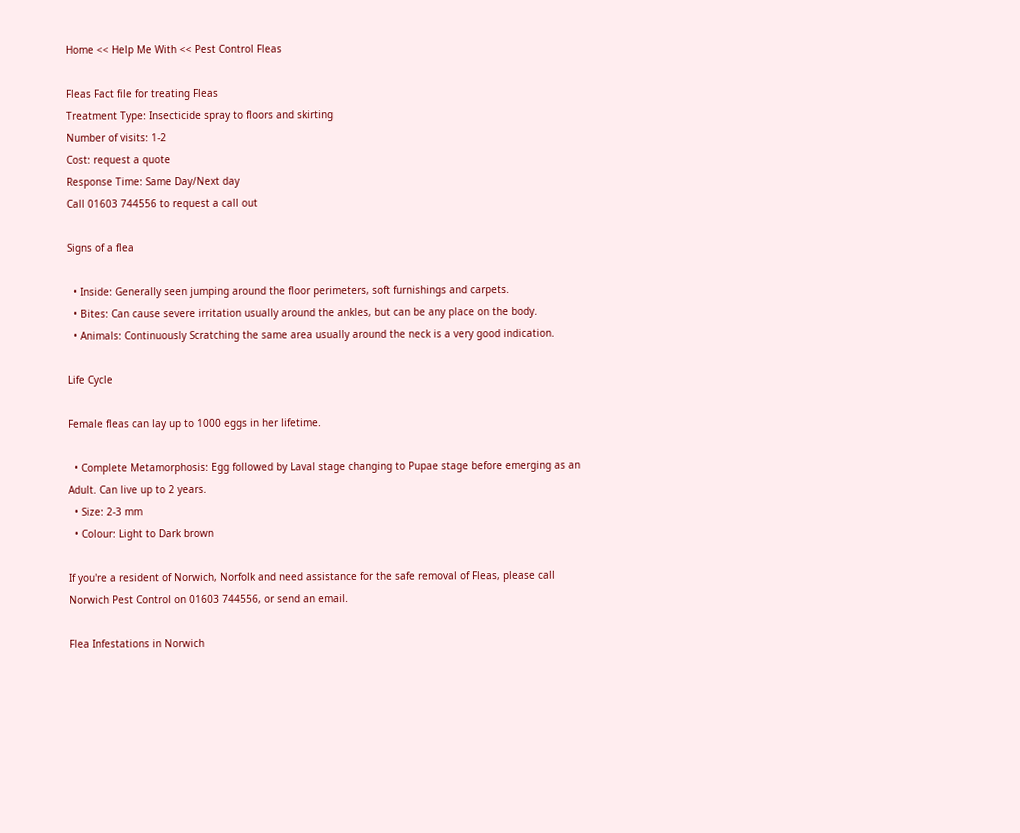Home << Help Me With << Pest Control Fleas

Fleas Fact file for treating Fleas
Treatment Type: Insecticide spray to floors and skirting
Number of visits: 1-2
Cost: request a quote
Response Time: Same Day/Next day
Call 01603 744556 to request a call out

Signs of a flea

  • Inside: Generally seen jumping around the floor perimeters, soft furnishings and carpets.
  • Bites: Can cause severe irritation usually around the ankles, but can be any place on the body.
  • Animals: Continuously Scratching the same area usually around the neck is a very good indication.

Life Cycle

Female fleas can lay up to 1000 eggs in her lifetime.

  • Complete Metamorphosis: Egg followed by Laval stage changing to Pupae stage before emerging as an Adult. Can live up to 2 years.
  • Size: 2-3 mm
  • Colour: Light to Dark brown

If you're a resident of Norwich, Norfolk and need assistance for the safe removal of Fleas, please call Norwich Pest Control on 01603 744556, or send an email.

Flea Infestations in Norwich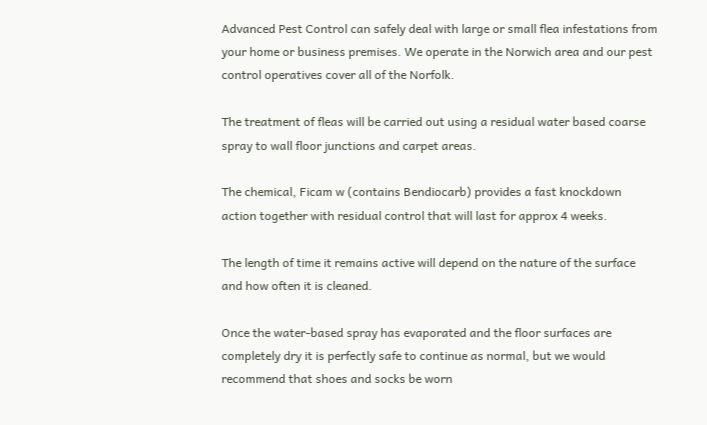Advanced Pest Control can safely deal with large or small flea infestations from your home or business premises. We operate in the Norwich area and our pest control operatives cover all of the Norfolk.

The treatment of fleas will be carried out using a residual water based coarse spray to wall floor junctions and carpet areas.

The chemical, Ficam w (contains Bendiocarb) provides a fast knockdown action together with residual control that will last for approx 4 weeks.

The length of time it remains active will depend on the nature of the surface and how often it is cleaned.

Once the water-based spray has evaporated and the floor surfaces are completely dry it is perfectly safe to continue as normal, but we would recommend that shoes and socks be worn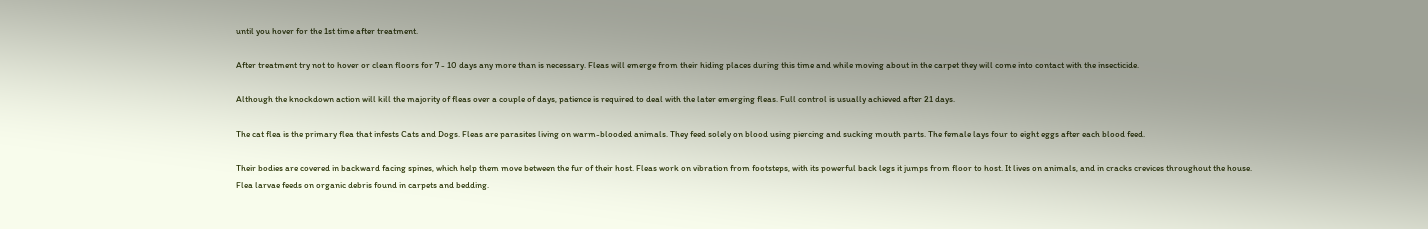until you hover for the 1st time after treatment.

After treatment try not to hover or clean floors for 7 - 10 days any more than is necessary. Fleas will emerge from their hiding places during this time and while moving about in the carpet they will come into contact with the insecticide.

Although the knockdown action will kill the majority of fleas over a couple of days, patience is required to deal with the later emerging fleas. Full control is usually achieved after 21 days.

The cat flea is the primary flea that infests Cats and Dogs. Fleas are parasites living on warm-blooded animals. They feed solely on blood using piercing and sucking mouth parts. The female lays four to eight eggs after each blood feed.

Their bodies are covered in backward facing spines, which help them move between the fur of their host. Fleas work on vibration from footsteps, with its powerful back legs it jumps from floor to host. It lives on animals, and in cracks crevices throughout the house. Flea larvae feeds on organic debris found in carpets and bedding.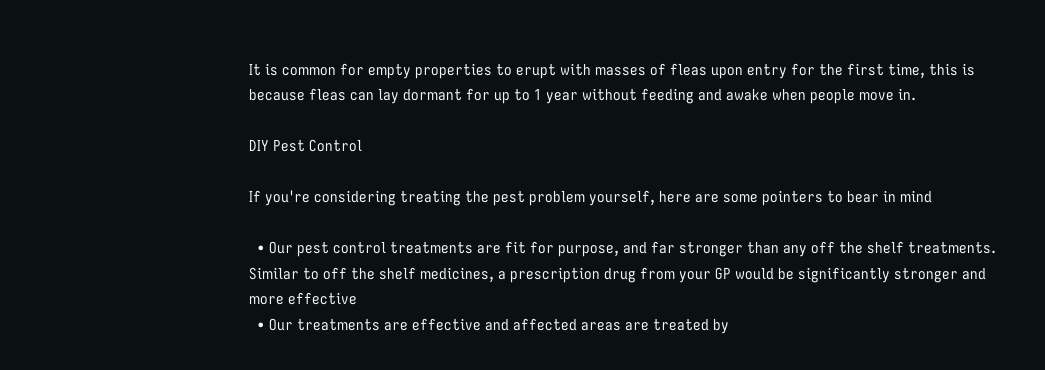It is common for empty properties to erupt with masses of fleas upon entry for the first time, this is because fleas can lay dormant for up to 1 year without feeding and awake when people move in.

DIY Pest Control

If you're considering treating the pest problem yourself, here are some pointers to bear in mind

  • Our pest control treatments are fit for purpose, and far stronger than any off the shelf treatments. Similar to off the shelf medicines, a prescription drug from your GP would be significantly stronger and more effective
  • Our treatments are effective and affected areas are treated by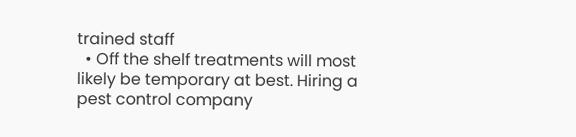trained staff
  • Off the shelf treatments will most likely be temporary at best. Hiring a pest control company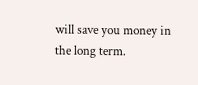will save you money in the long term.